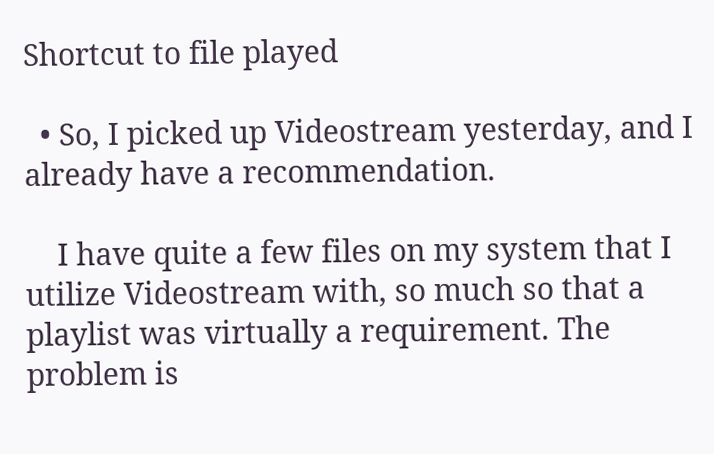Shortcut to file played

  • So, I picked up Videostream yesterday, and I already have a recommendation.

    I have quite a few files on my system that I utilize Videostream with, so much so that a playlist was virtually a requirement. The problem is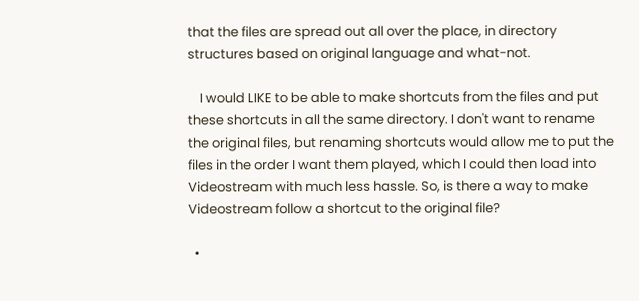that the files are spread out all over the place, in directory structures based on original language and what-not.

    I would LIKE to be able to make shortcuts from the files and put these shortcuts in all the same directory. I don't want to rename the original files, but renaming shortcuts would allow me to put the files in the order I want them played, which I could then load into Videostream with much less hassle. So, is there a way to make Videostream follow a shortcut to the original file?

  •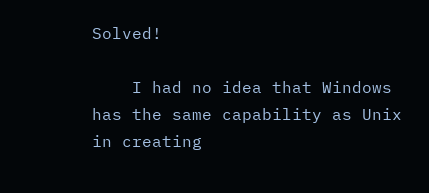Solved!

    I had no idea that Windows has the same capability as Unix in creating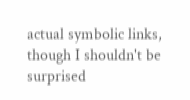actual symbolic links, though I shouldn't be surprised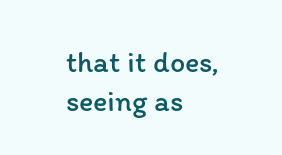that it does, seeing as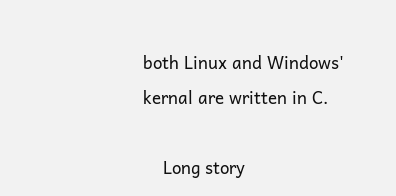both Linux and Windows' kernal are written in C.

    Long story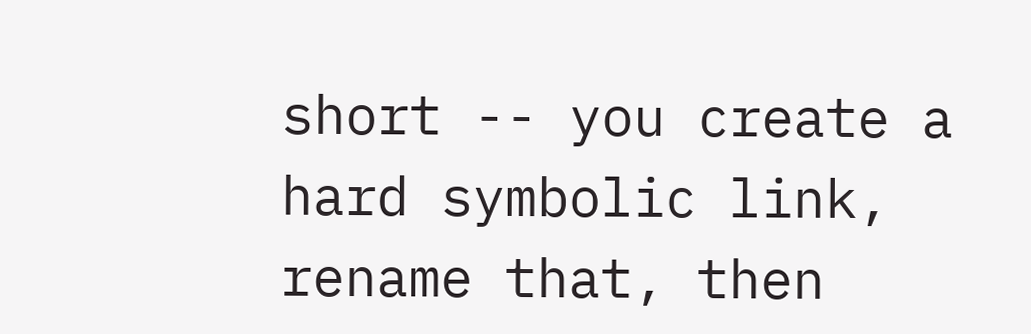short -- you create a hard symbolic link, rename that, then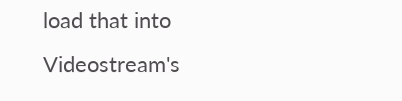load that into Videostream's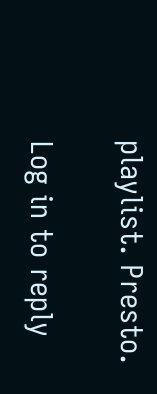playlist. Presto.

Log in to reply